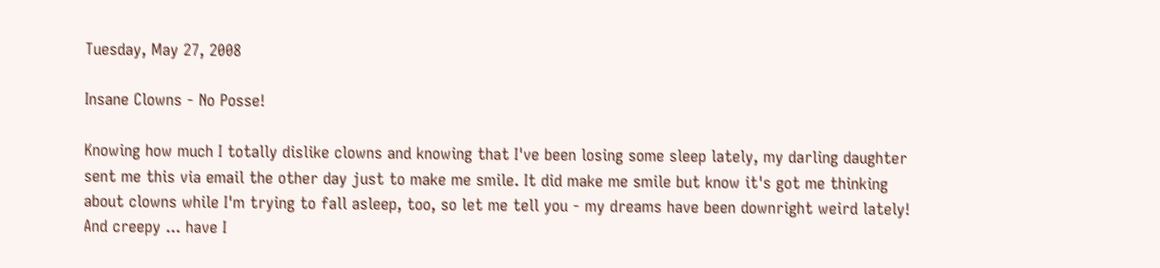Tuesday, May 27, 2008

Insane Clowns - No Posse!

Knowing how much I totally dislike clowns and knowing that I've been losing some sleep lately, my darling daughter sent me this via email the other day just to make me smile. It did make me smile but know it's got me thinking about clowns while I'm trying to fall asleep, too, so let me tell you - my dreams have been downright weird lately! And creepy ... have I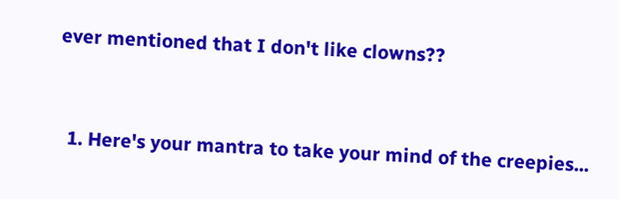ever mentioned that I don't like clowns??


  1. Here's your mantra to take your mind of the creepies...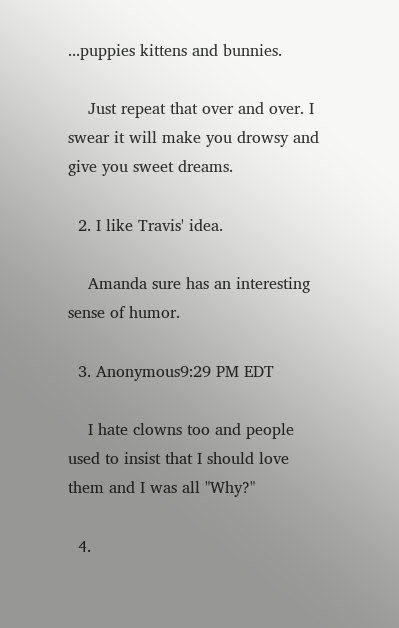...puppies kittens and bunnies.

    Just repeat that over and over. I swear it will make you drowsy and give you sweet dreams.

  2. I like Travis' idea.

    Amanda sure has an interesting sense of humor.

  3. Anonymous9:29 PM EDT

    I hate clowns too and people used to insist that I should love them and I was all "Why?"

  4.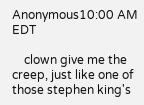Anonymous10:00 AM EDT

    clown give me the creep, just like one of those stephen king's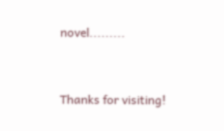novel.........


Thanks for visiting!